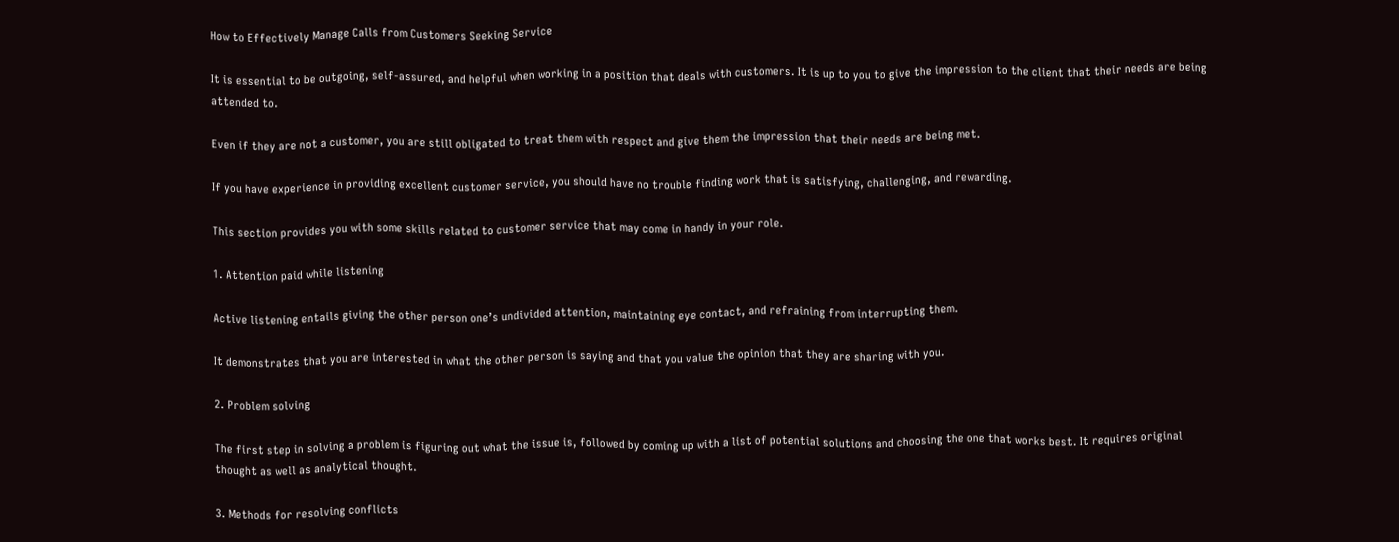How to Effectively Manage Calls from Customers Seeking Service

It is essential to be outgoing, self-assured, and helpful when working in a position that deals with customers. It is up to you to give the impression to the client that their needs are being attended to.

Even if they are not a customer, you are still obligated to treat them with respect and give them the impression that their needs are being met.

If you have experience in providing excellent customer service, you should have no trouble finding work that is satisfying, challenging, and rewarding.

This section provides you with some skills related to customer service that may come in handy in your role.

1. Attention paid while listening

Active listening entails giving the other person one’s undivided attention, maintaining eye contact, and refraining from interrupting them.

It demonstrates that you are interested in what the other person is saying and that you value the opinion that they are sharing with you.

2. Problem solving

The first step in solving a problem is figuring out what the issue is, followed by coming up with a list of potential solutions and choosing the one that works best. It requires original thought as well as analytical thought.

3. Methods for resolving conflicts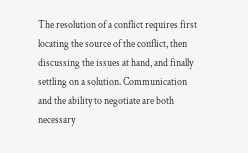The resolution of a conflict requires first locating the source of the conflict, then discussing the issues at hand, and finally settling on a solution. Communication and the ability to negotiate are both necessary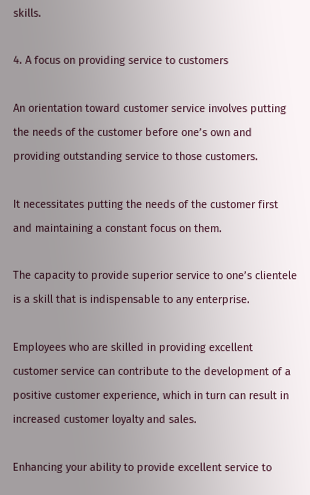skills.

4. A focus on providing service to customers

An orientation toward customer service involves putting the needs of the customer before one’s own and providing outstanding service to those customers.

It necessitates putting the needs of the customer first and maintaining a constant focus on them.

The capacity to provide superior service to one’s clientele is a skill that is indispensable to any enterprise.

Employees who are skilled in providing excellent customer service can contribute to the development of a positive customer experience, which in turn can result in increased customer loyalty and sales.

Enhancing your ability to provide excellent service to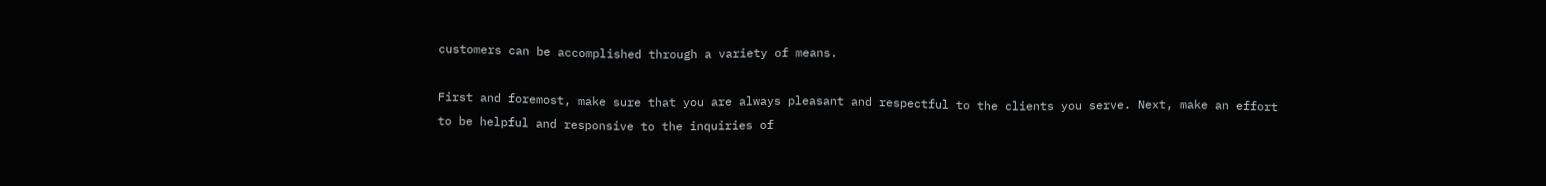customers can be accomplished through a variety of means.

First and foremost, make sure that you are always pleasant and respectful to the clients you serve. Next, make an effort to be helpful and responsive to the inquiries of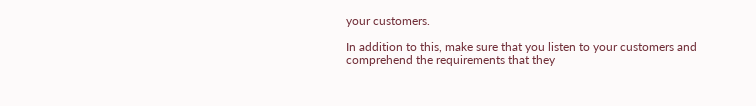your customers.

In addition to this, make sure that you listen to your customers and comprehend the requirements that they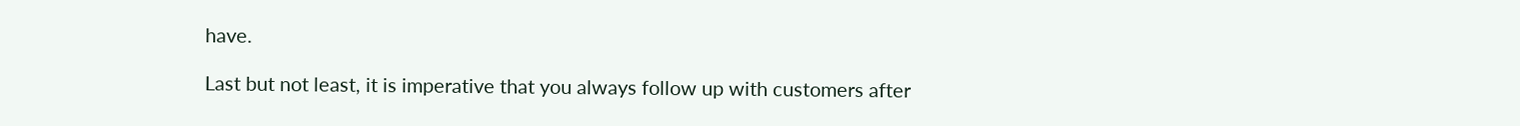have.

Last but not least, it is imperative that you always follow up with customers after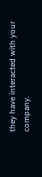they have interacted with your company.